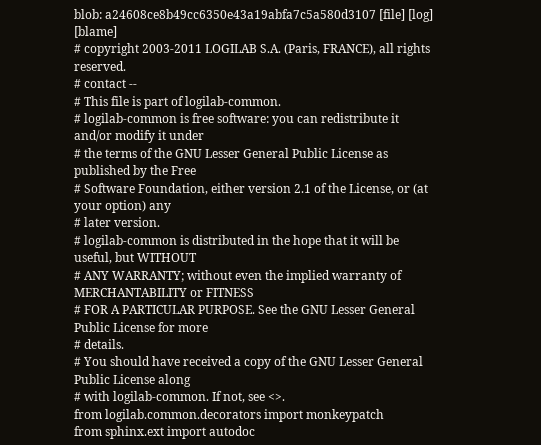blob: a24608ce8b49cc6350e43a19abfa7c5a580d3107 [file] [log] [blame]
# copyright 2003-2011 LOGILAB S.A. (Paris, FRANCE), all rights reserved.
# contact --
# This file is part of logilab-common.
# logilab-common is free software: you can redistribute it and/or modify it under
# the terms of the GNU Lesser General Public License as published by the Free
# Software Foundation, either version 2.1 of the License, or (at your option) any
# later version.
# logilab-common is distributed in the hope that it will be useful, but WITHOUT
# ANY WARRANTY; without even the implied warranty of MERCHANTABILITY or FITNESS
# FOR A PARTICULAR PURPOSE. See the GNU Lesser General Public License for more
# details.
# You should have received a copy of the GNU Lesser General Public License along
# with logilab-common. If not, see <>.
from logilab.common.decorators import monkeypatch
from sphinx.ext import autodoc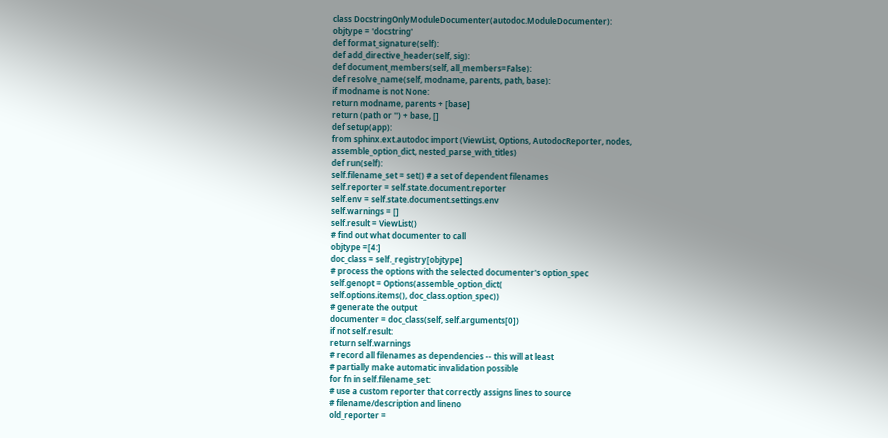class DocstringOnlyModuleDocumenter(autodoc.ModuleDocumenter):
objtype = 'docstring'
def format_signature(self):
def add_directive_header(self, sig):
def document_members(self, all_members=False):
def resolve_name(self, modname, parents, path, base):
if modname is not None:
return modname, parents + [base]
return (path or '') + base, []
def setup(app):
from sphinx.ext.autodoc import (ViewList, Options, AutodocReporter, nodes,
assemble_option_dict, nested_parse_with_titles)
def run(self):
self.filename_set = set() # a set of dependent filenames
self.reporter = self.state.document.reporter
self.env = self.state.document.settings.env
self.warnings = []
self.result = ViewList()
# find out what documenter to call
objtype =[4:]
doc_class = self._registry[objtype]
# process the options with the selected documenter's option_spec
self.genopt = Options(assemble_option_dict(
self.options.items(), doc_class.option_spec))
# generate the output
documenter = doc_class(self, self.arguments[0])
if not self.result:
return self.warnings
# record all filenames as dependencies -- this will at least
# partially make automatic invalidation possible
for fn in self.filename_set:
# use a custom reporter that correctly assigns lines to source
# filename/description and lineno
old_reporter =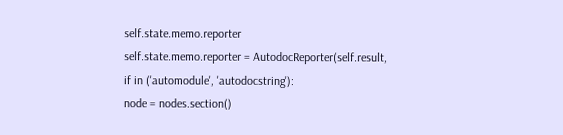self.state.memo.reporter
self.state.memo.reporter = AutodocReporter(self.result,
if in ('automodule', 'autodocstring'):
node = nodes.section()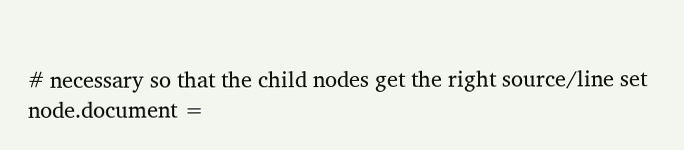# necessary so that the child nodes get the right source/line set
node.document =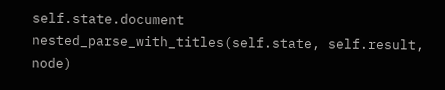self.state.document
nested_parse_with_titles(self.state, self.result, node)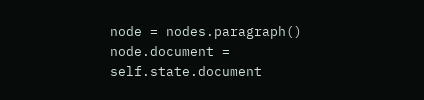node = nodes.paragraph()
node.document = self.state.document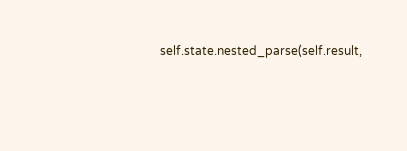self.state.nested_parse(self.result,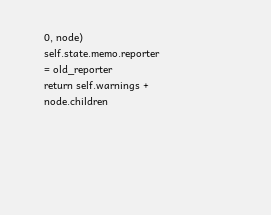0, node)
self.state.memo.reporter = old_reporter
return self.warnings + node.children